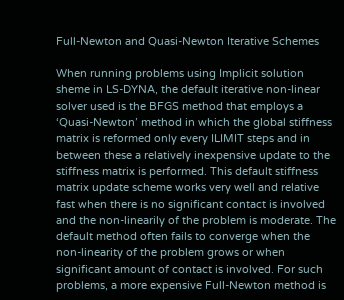Full-Newton and Quasi-Newton Iterative Schemes

When running problems using Implicit solution sheme in LS-DYNA, the default iterative non-linear solver used is the BFGS method that employs a ‘Quasi-Newton’ method in which the global stiffness matrix is reformed only every ILIMIT steps and in between these a relatively inexpensive update to the stiffness matrix is performed. This default stiffness matrix update scheme works very well and relative fast when there is no significant contact is involved and the non-linearily of the problem is moderate. The default method often fails to converge when the non-linearity of the problem grows or when significant amount of contact is involved. For such problems, a more expensive Full-Newton method is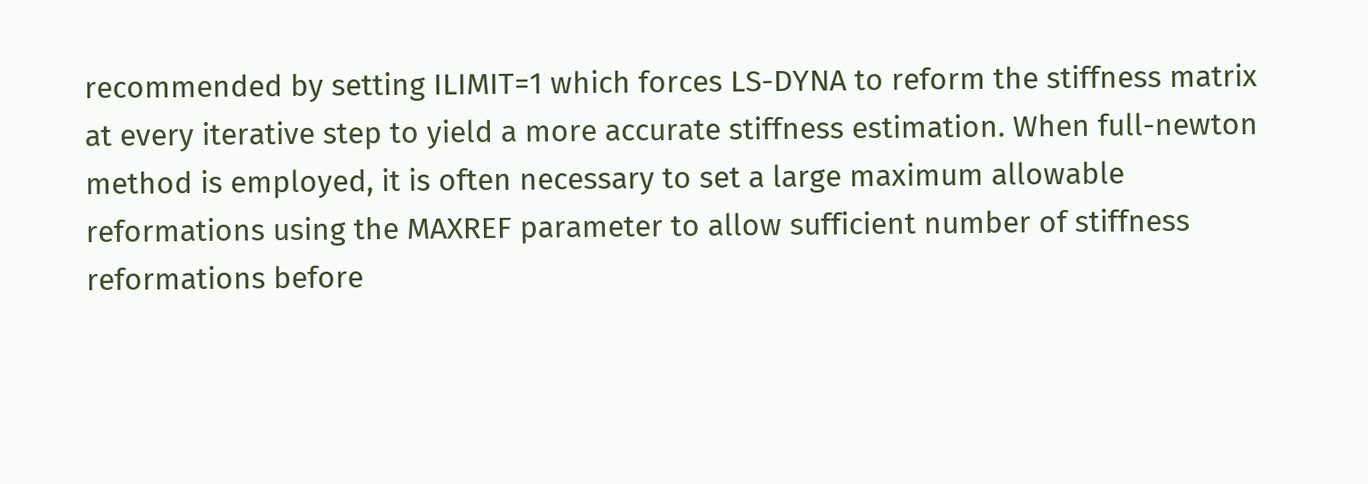recommended by setting ILIMIT=1 which forces LS-DYNA to reform the stiffness matrix at every iterative step to yield a more accurate stiffness estimation. When full-newton method is employed, it is often necessary to set a large maximum allowable reformations using the MAXREF parameter to allow sufficient number of stiffness reformations before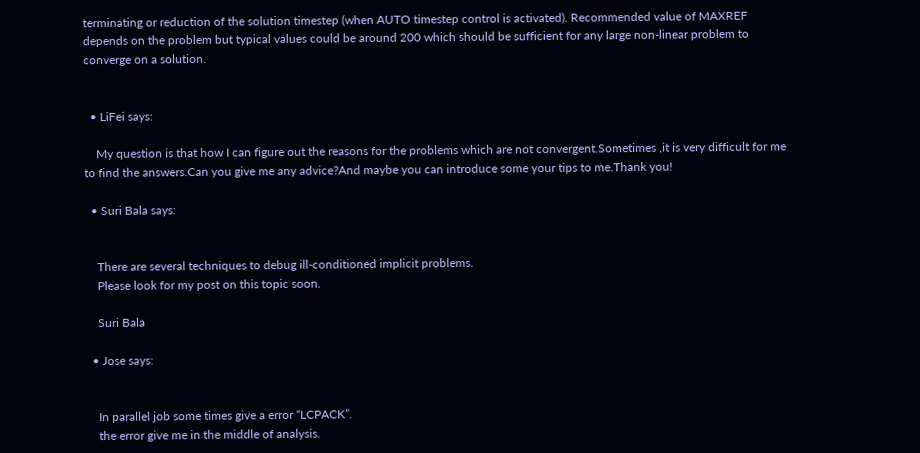terminating or reduction of the solution timestep (when AUTO timestep control is activated). Recommended value of MAXREF depends on the problem but typical values could be around 200 which should be sufficient for any large non-linear problem to converge on a solution.


  • LiFei says:

    My question is that how I can figure out the reasons for the problems which are not convergent.Sometimes ,it is very difficult for me to find the answers.Can you give me any advice?And maybe you can introduce some your tips to me.Thank you!

  • Suri Bala says:


    There are several techniques to debug ill-conditioned implicit problems.
    Please look for my post on this topic soon.

    Suri Bala

  • Jose says:


    In parallel job some times give a error “LCPACK”.
    the error give me in the middle of analysis.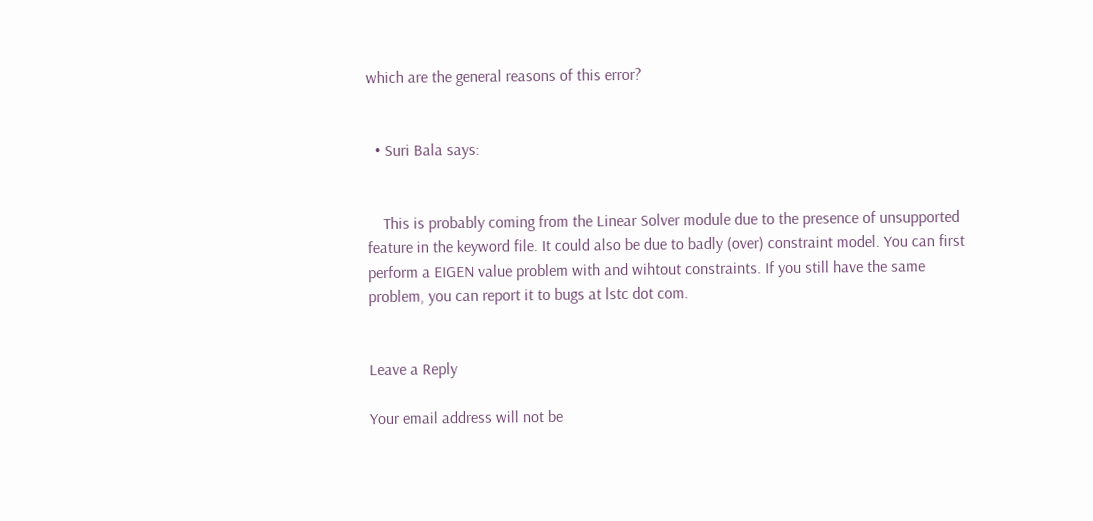which are the general reasons of this error?


  • Suri Bala says:


    This is probably coming from the Linear Solver module due to the presence of unsupported feature in the keyword file. It could also be due to badly (over) constraint model. You can first perform a EIGEN value problem with and wihtout constraints. If you still have the same problem, you can report it to bugs at lstc dot com.


Leave a Reply

Your email address will not be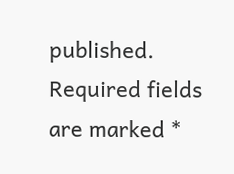published. Required fields are marked *